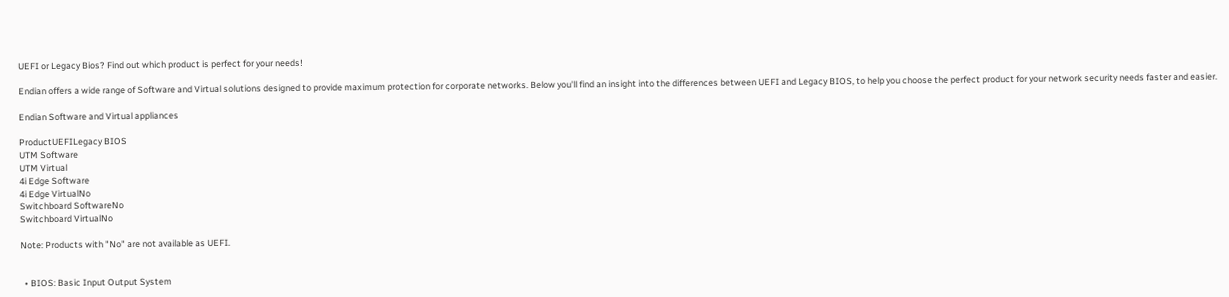UEFI or Legacy Bios? Find out which product is perfect for your needs!

Endian offers a wide range of Software and Virtual solutions designed to provide maximum protection for corporate networks. Below you'll find an insight into the differences between UEFI and Legacy BIOS, to help you choose the perfect product for your network security needs faster and easier.

Endian Software and Virtual appliances

ProductUEFILegacy BIOS
UTM Software
UTM Virtual
4i Edge Software
4i Edge VirtualNo
Switchboard SoftwareNo
Switchboard VirtualNo

Note: Products with "No" are not available as UEFI.


  • BIOS: Basic Input Output System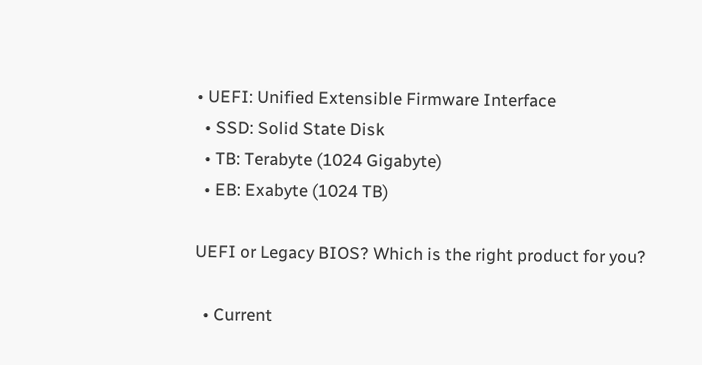• UEFI: Unified Extensible Firmware Interface
  • SSD: Solid State Disk
  • TB: Terabyte (1024 Gigabyte)
  • EB: Exabyte (1024 TB)

UEFI or Legacy BIOS? Which is the right product for you?

  • Current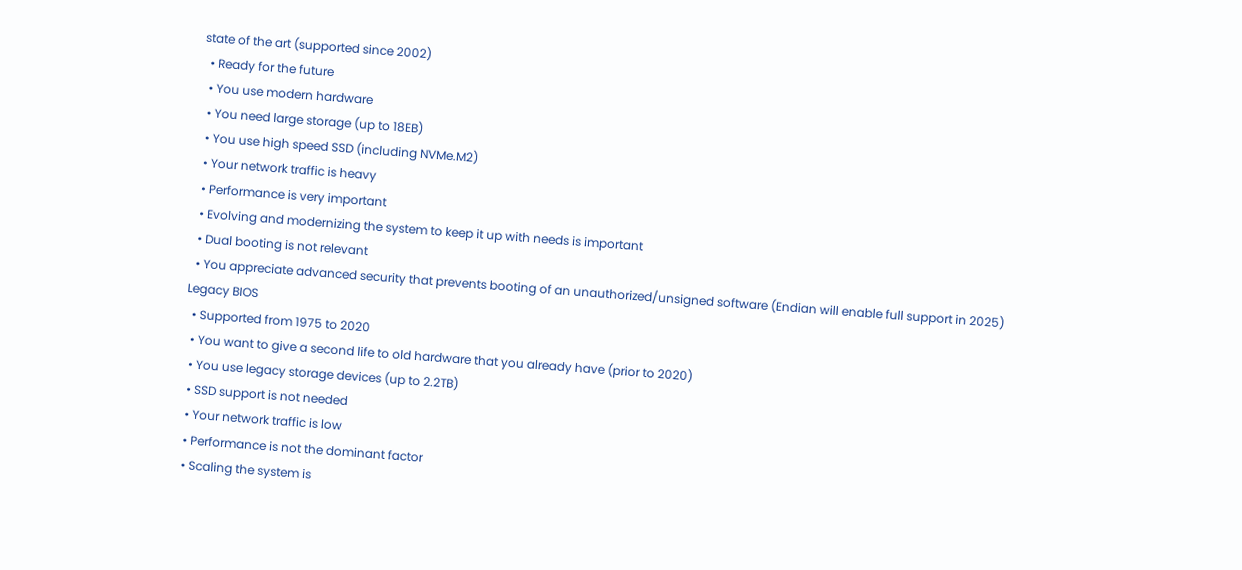state of the art (supported since 2002)
  • Ready for the future
  • You use modern hardware
  • You need large storage (up to 18EB)
  • You use high speed SSD (including NVMe.M2)
  • Your network traffic is heavy
  • Performance is very important
  • Evolving and modernizing the system to keep it up with needs is important
  • Dual booting is not relevant
  • You appreciate advanced security that prevents booting of an unauthorized/unsigned software (Endian will enable full support in 2025)
Legacy BIOS
  • Supported from 1975 to 2020
  • You want to give a second life to old hardware that you already have (prior to 2020)
  • You use legacy storage devices (up to 2.2TB)
  • SSD support is not needed
  • Your network traffic is low
  • Performance is not the dominant factor
  • Scaling the system is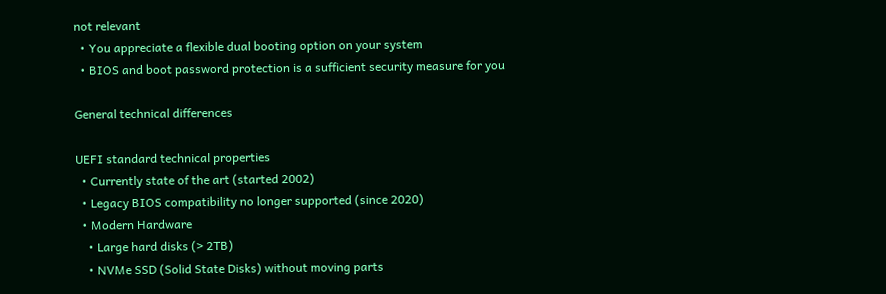not relevant
  • You appreciate a flexible dual booting option on your system
  • BIOS and boot password protection is a sufficient security measure for you

General technical differences

UEFI standard technical properties
  • Currently state of the art (started 2002)
  • Legacy BIOS compatibility no longer supported (since 2020)
  • Modern Hardware
    • Large hard disks (> 2TB)
    • NVMe SSD (Solid State Disks) without moving parts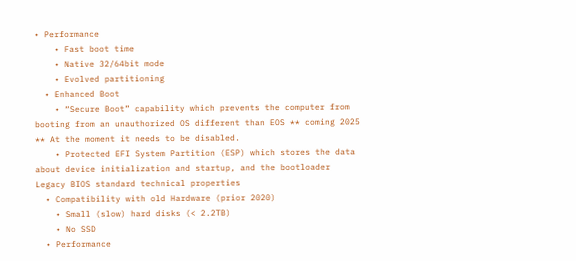• Performance
    • Fast boot time
    • Native 32/64bit mode
    • Evolved partitioning
  • Enhanced Boot
    • “Secure Boot” capability which prevents the computer from booting from an unauthorized OS different than EOS ** coming 2025 ** At the moment it needs to be disabled.
    • Protected EFI System Partition (ESP) which stores the data about device initialization and startup, and the bootloader
Legacy BIOS standard technical properties
  • Compatibility with old Hardware (prior 2020)
    • Small (slow) hard disks (< 2.2TB)
    • No SSD
  • Performance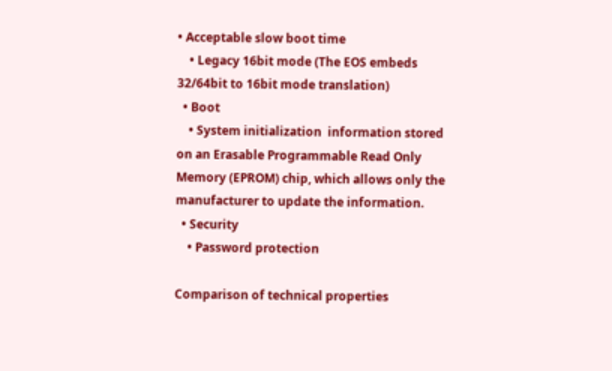• Acceptable slow boot time
    • Legacy 16bit mode (The EOS embeds 32/64bit to 16bit mode translation)
  • Boot
    • System initialization  information stored on an Erasable Programmable Read Only Memory (EPROM) chip, which allows only the manufacturer to update the information.
  • Security
    • Password protection

Comparison of technical properties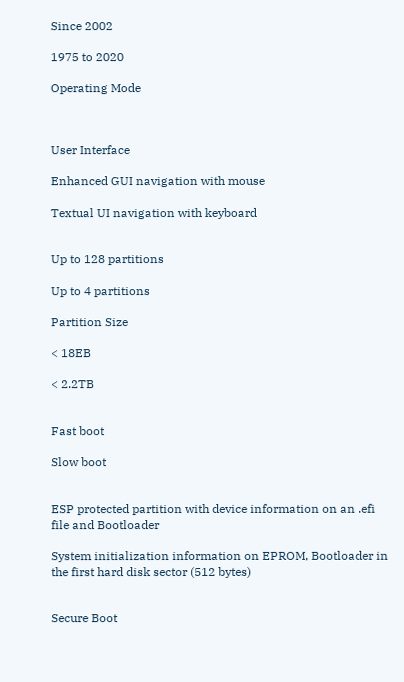Since 2002

1975 to 2020

Operating Mode



User Interface

Enhanced GUI navigation with mouse

Textual UI navigation with keyboard


Up to 128 partitions

Up to 4 partitions

Partition Size

< 18EB

< 2.2TB


Fast boot

Slow boot


ESP protected partition with device information on an .efi file and Bootloader

System initialization information on EPROM, Bootloader in the first hard disk sector (512 bytes)


Secure Boot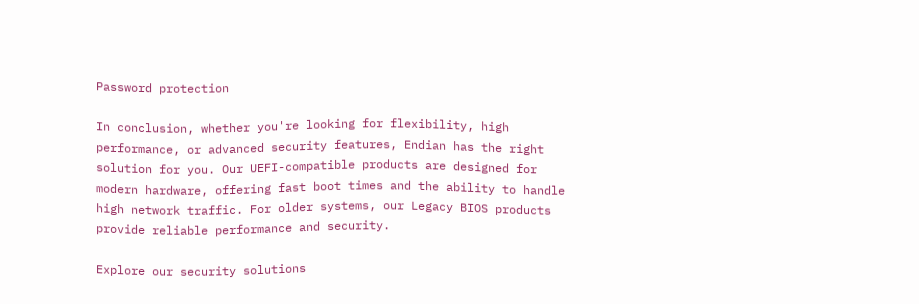Password protection

In conclusion, whether you're looking for flexibility, high performance, or advanced security features, Endian has the right solution for you. Our UEFI-compatible products are designed for modern hardware, offering fast boot times and the ability to handle high network traffic. For older systems, our Legacy BIOS products provide reliable performance and security.

Explore our security solutions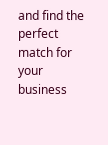and find the perfect match for your business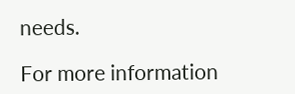needs.

For more information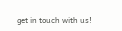get in touch with us!